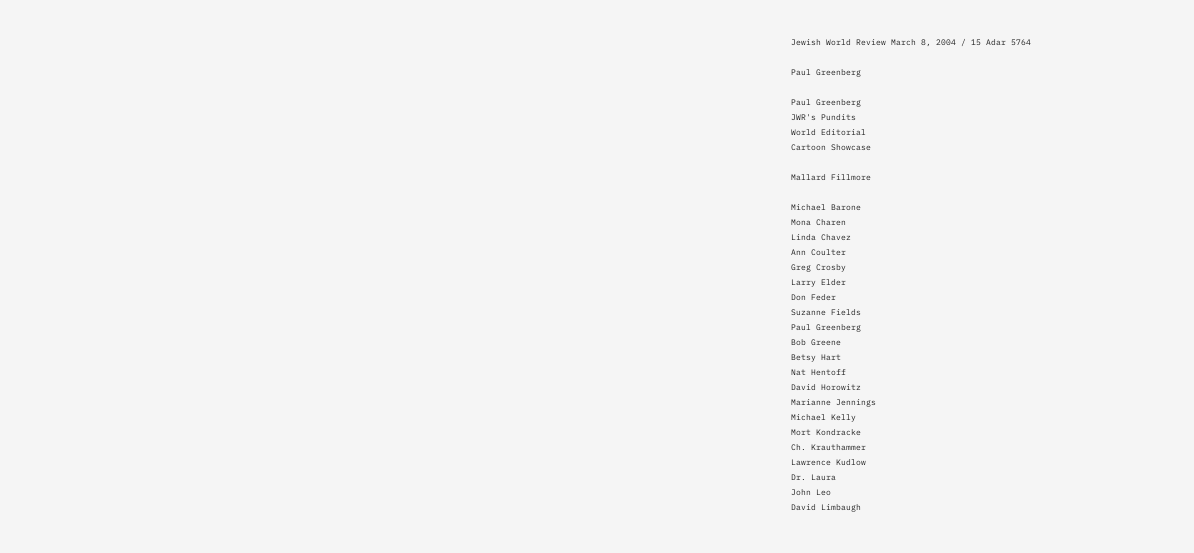Jewish World Review March 8, 2004 / 15 Adar 5764

Paul Greenberg

Paul Greenberg
JWR's Pundits
World Editorial
Cartoon Showcase

Mallard Fillmore

Michael Barone
Mona Charen
Linda Chavez
Ann Coulter
Greg Crosby
Larry Elder
Don Feder
Suzanne Fields
Paul Greenberg
Bob Greene
Betsy Hart
Nat Hentoff
David Horowitz
Marianne Jennings
Michael Kelly
Mort Kondracke
Ch. Krauthammer
Lawrence Kudlow
Dr. Laura
John Leo
David Limbaugh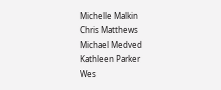Michelle Malkin
Chris Matthews
Michael Medved
Kathleen Parker
Wes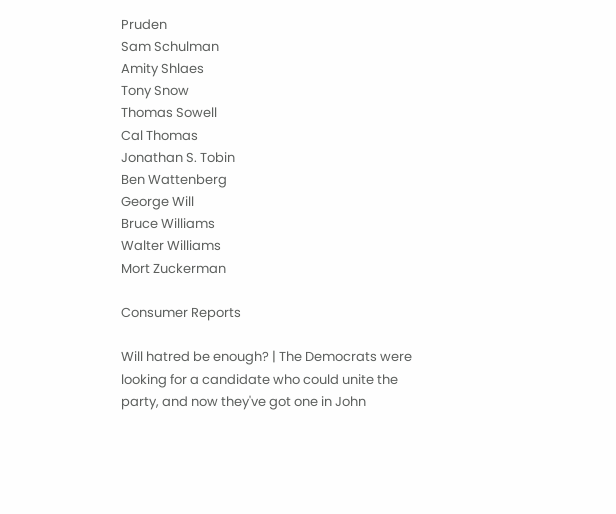Pruden
Sam Schulman
Amity Shlaes
Tony Snow
Thomas Sowell
Cal Thomas
Jonathan S. Tobin
Ben Wattenberg
George Will
Bruce Williams
Walter Williams
Mort Zuckerman

Consumer Reports

Will hatred be enough? | The Democrats were looking for a candidate who could unite the party, and now they've got one in John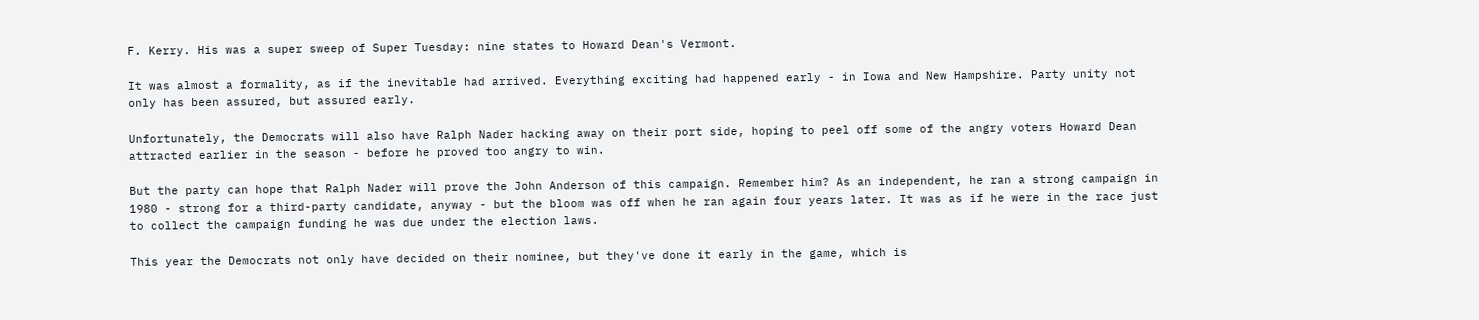F. Kerry. His was a super sweep of Super Tuesday: nine states to Howard Dean's Vermont.

It was almost a formality, as if the inevitable had arrived. Everything exciting had happened early - in Iowa and New Hampshire. Party unity not only has been assured, but assured early.

Unfortunately, the Democrats will also have Ralph Nader hacking away on their port side, hoping to peel off some of the angry voters Howard Dean attracted earlier in the season - before he proved too angry to win.

But the party can hope that Ralph Nader will prove the John Anderson of this campaign. Remember him? As an independent, he ran a strong campaign in 1980 - strong for a third-party candidate, anyway - but the bloom was off when he ran again four years later. It was as if he were in the race just to collect the campaign funding he was due under the election laws.

This year the Democrats not only have decided on their nominee, but they've done it early in the game, which is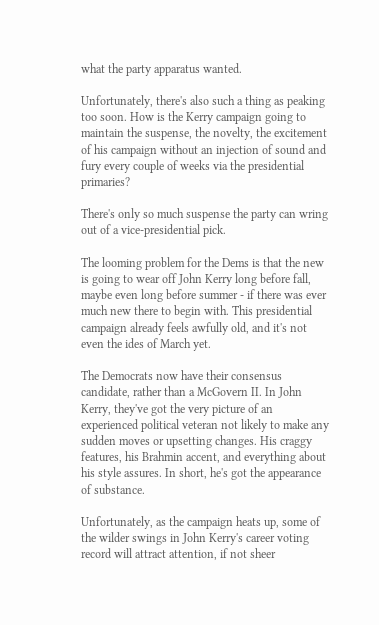what the party apparatus wanted.

Unfortunately, there's also such a thing as peaking too soon. How is the Kerry campaign going to maintain the suspense, the novelty, the excitement of his campaign without an injection of sound and fury every couple of weeks via the presidential primaries?

There's only so much suspense the party can wring out of a vice-presidential pick.

The looming problem for the Dems is that the new is going to wear off John Kerry long before fall, maybe even long before summer - if there was ever much new there to begin with. This presidential campaign already feels awfully old, and it's not even the ides of March yet.

The Democrats now have their consensus candidate, rather than a McGovern II. In John Kerry, they've got the very picture of an experienced political veteran not likely to make any sudden moves or upsetting changes. His craggy features, his Brahmin accent, and everything about his style assures. In short, he's got the appearance of substance.

Unfortunately, as the campaign heats up, some of the wilder swings in John Kerry's career voting record will attract attention, if not sheer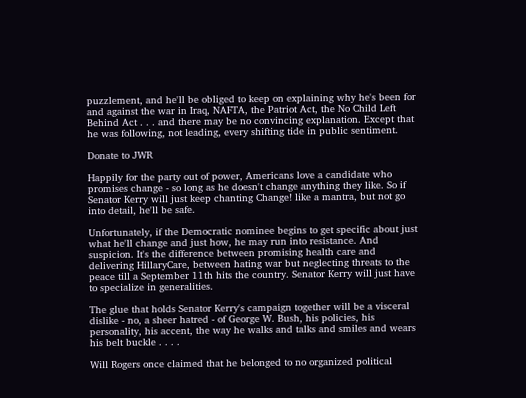puzzlement, and he'll be obliged to keep on explaining why he's been for and against the war in Iraq, NAFTA, the Patriot Act, the No Child Left Behind Act . . . and there may be no convincing explanation. Except that he was following, not leading, every shifting tide in public sentiment.

Donate to JWR

Happily for the party out of power, Americans love a candidate who promises change - so long as he doesn't change anything they like. So if Senator Kerry will just keep chanting Change! like a mantra, but not go into detail, he'll be safe.

Unfortunately, if the Democratic nominee begins to get specific about just what he'll change and just how, he may run into resistance. And suspicion. It's the difference between promising health care and delivering HillaryCare, between hating war but neglecting threats to the peace till a September 11th hits the country. Senator Kerry will just have to specialize in generalities.

The glue that holds Senator Kerry's campaign together will be a visceral dislike - no, a sheer hatred - of George W. Bush, his policies, his personality, his accent, the way he walks and talks and smiles and wears his belt buckle . . . .

Will Rogers once claimed that he belonged to no organized political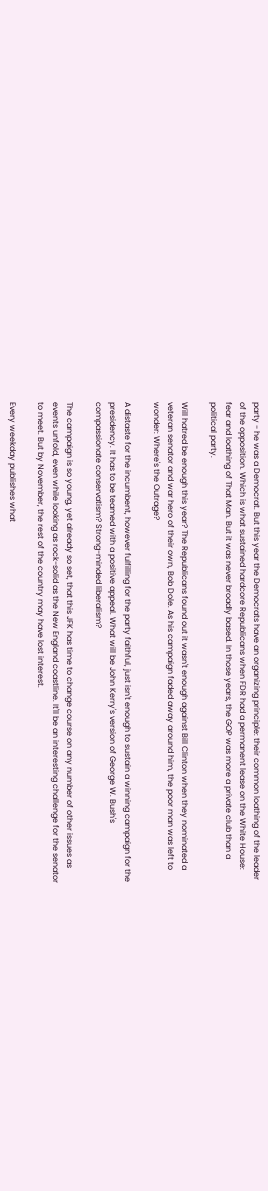party - he was a Democrat. But this year the Democrats have an organizing principle: their common loathing of the leader of the opposition. Which is what sustained hardcore Republicans when FDR had a permanent lease on the White House: fear and loathing of That Man. But it was never broadly based. In those years, the GOP was more a private club than a political party.

Will hatred be enough this year? The Republicans found out it wasn't enough against Bill Clinton when they nominated a veteran senator and war hero of their own, Bob Dole. As his campaign faded away around him, the poor man was left to wonder: Where's the Outrage?

A distaste for the incumbent, however fulfilling for the party faithful, just isn't enough to sustain a winning campaign for the presidency. It has to be teamed with a positive appeal. What will be John Kerry's version of George W. Bush's compassionate conservatism? Strong-minded liberalism?

The campaign is so young, yet already so set, that this JFK has time to change course on any number of other issues as events unfold, even while looking as rock-solid as the New England coastline. It'll be an interesting challenge for the senator to meet. But by November, the rest of the country may have lost interest.

Every weekday publishes what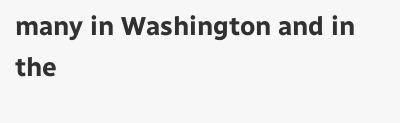many in Washington and in the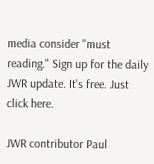media consider "must reading." Sign up for the daily JWR update. It's free. Just click here.

JWR contributor Paul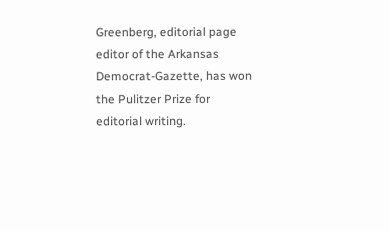Greenberg, editorial page editor of the Arkansas Democrat-Gazette, has won the Pulitzer Prize for editorial writing.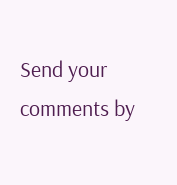Send your comments by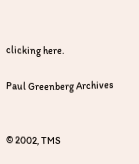clicking here.

Paul Greenberg Archives


© 2002, TMS